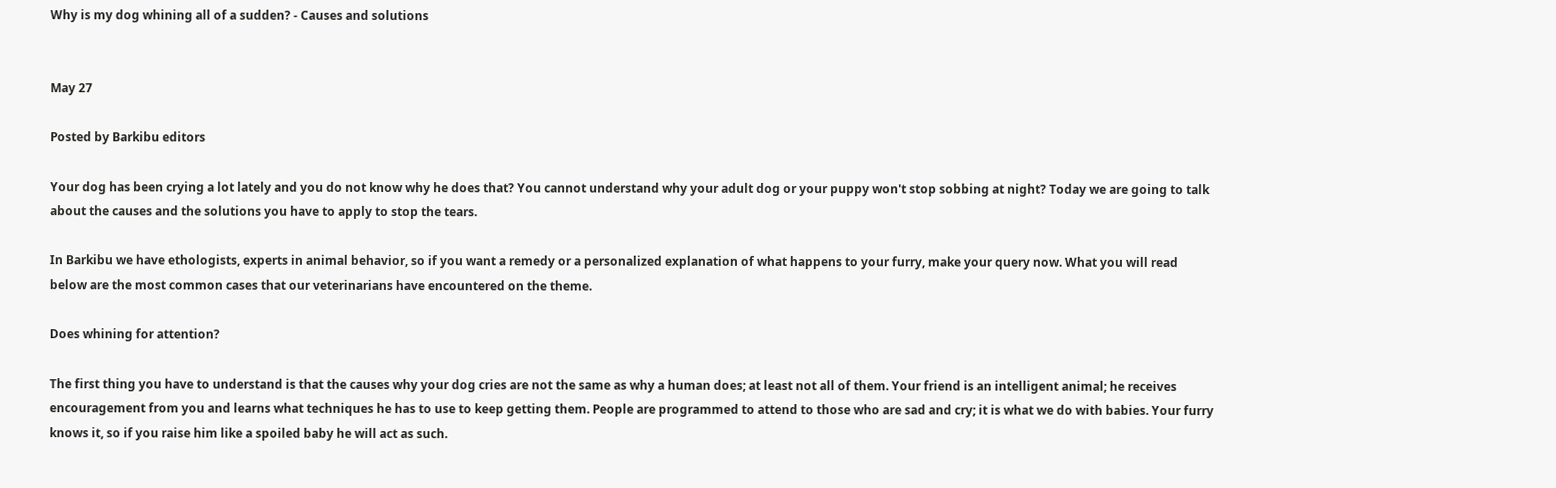Why is my dog whining all of a sudden? - Causes and solutions


May 27

Posted by Barkibu editors

Your dog has been crying a lot lately and you do not know why he does that? You cannot understand why your adult dog or your puppy won't stop sobbing at night? Today we are going to talk about the causes and the solutions you have to apply to stop the tears.

In Barkibu we have ethologists, experts in animal behavior, so if you want a remedy or a personalized explanation of what happens to your furry, make your query now. What you will read below are the most common cases that our veterinarians have encountered on the theme.

Does whining for attention?

The first thing you have to understand is that the causes why your dog cries are not the same as why a human does; at least not all of them. Your friend is an intelligent animal; he receives encouragement from you and learns what techniques he has to use to keep getting them. People are programmed to attend to those who are sad and cry; it is what we do with babies. Your furry knows it, so if you raise him like a spoiled baby he will act as such.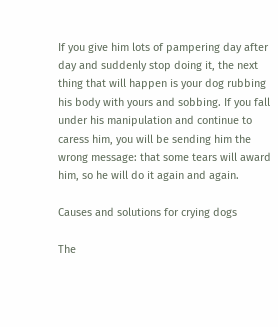If you give him lots of pampering day after day and suddenly stop doing it, the next thing that will happen is your dog rubbing his body with yours and sobbing. If you fall under his manipulation and continue to caress him, you will be sending him the wrong message: that some tears will award him, so he will do it again and again.

Causes and solutions for crying dogs

The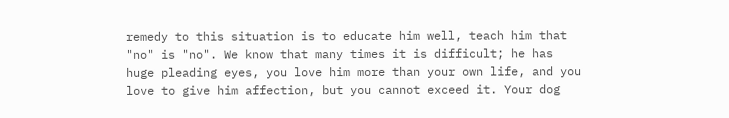remedy to this situation is to educate him well, teach him that "no" is "no". We know that many times it is difficult; he has huge pleading eyes, you love him more than your own life, and you love to give him affection, but you cannot exceed it. Your dog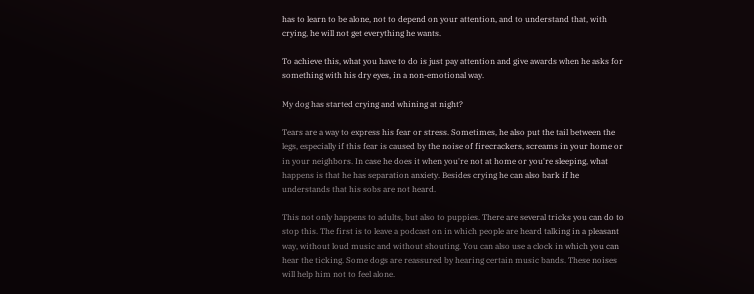has to learn to be alone, not to depend on your attention, and to understand that, with crying, he will not get everything he wants.

To achieve this, what you have to do is just pay attention and give awards when he asks for something with his dry eyes, in a non-emotional way.

My dog has started crying and whining at night?

Tears are a way to express his fear or stress. Sometimes, he also put the tail between the legs, especially if this fear is caused by the noise of firecrackers, screams in your home or in your neighbors. In case he does it when you're not at home or you're sleeping, what happens is that he has separation anxiety. Besides crying he can also bark if he understands that his sobs are not heard.

This not only happens to adults, but also to puppies. There are several tricks you can do to stop this. The first is to leave a podcast on in which people are heard talking in a pleasant way, without loud music and without shouting. You can also use a clock in which you can hear the ticking. Some dogs are reassured by hearing certain music bands. These noises will help him not to feel alone.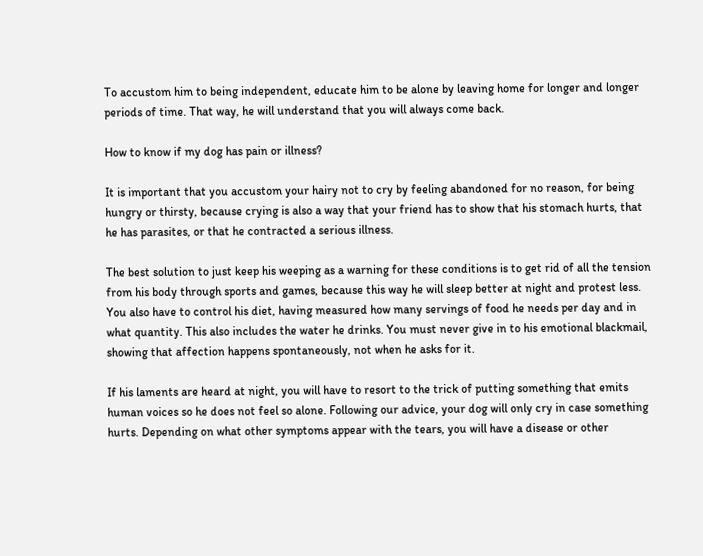To accustom him to being independent, educate him to be alone by leaving home for longer and longer periods of time. That way, he will understand that you will always come back.

How to know if my dog has pain or illness?

It is important that you accustom your hairy not to cry by feeling abandoned for no reason, for being hungry or thirsty, because crying is also a way that your friend has to show that his stomach hurts, that he has parasites, or that he contracted a serious illness.

The best solution to just keep his weeping as a warning for these conditions is to get rid of all the tension from his body through sports and games, because this way he will sleep better at night and protest less. You also have to control his diet, having measured how many servings of food he needs per day and in what quantity. This also includes the water he drinks. You must never give in to his emotional blackmail, showing that affection happens spontaneously, not when he asks for it.

If his laments are heard at night, you will have to resort to the trick of putting something that emits human voices so he does not feel so alone. Following our advice, your dog will only cry in case something hurts. Depending on what other symptoms appear with the tears, you will have a disease or other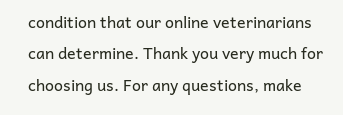condition that our online veterinarians can determine. Thank you very much for choosing us. For any questions, make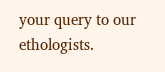your query to our ethologists.